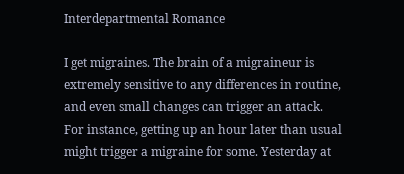Interdepartmental Romance

I get migraines. The brain of a migraineur is extremely sensitive to any differences in routine, and even small changes can trigger an attack. For instance, getting up an hour later than usual might trigger a migraine for some. Yesterday at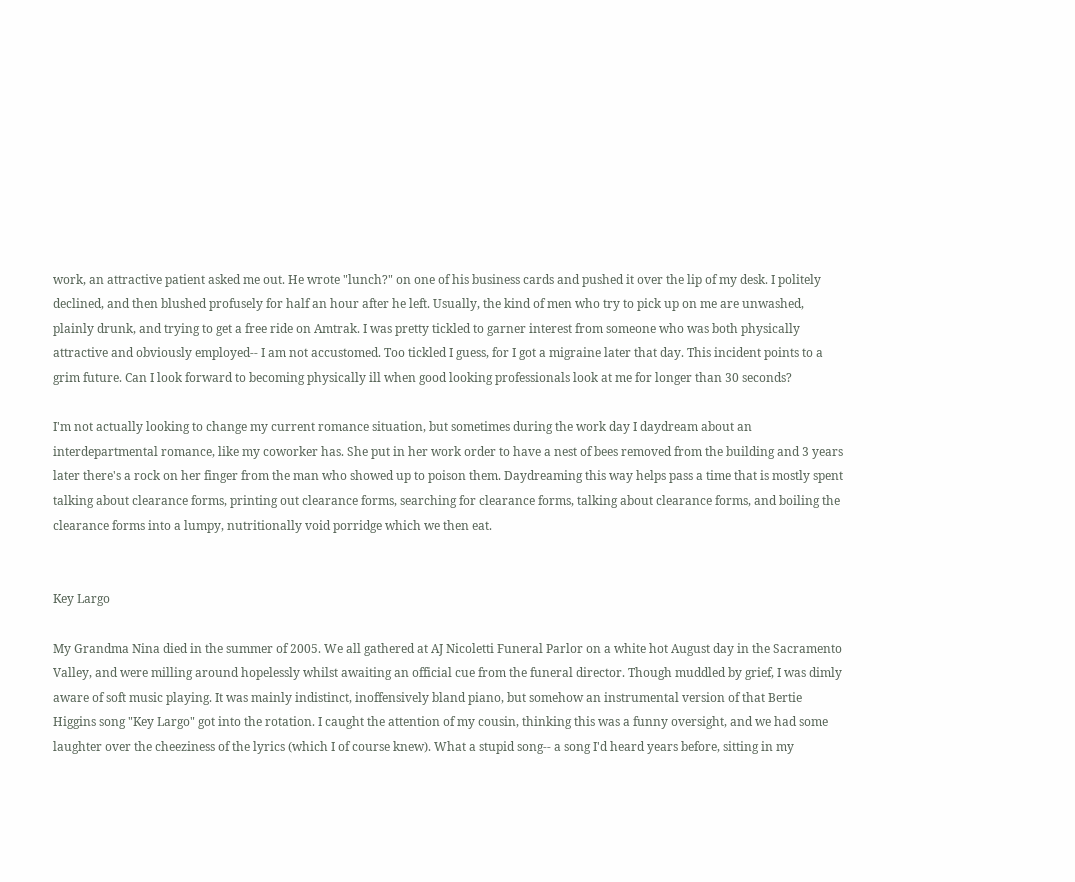work, an attractive patient asked me out. He wrote "lunch?" on one of his business cards and pushed it over the lip of my desk. I politely declined, and then blushed profusely for half an hour after he left. Usually, the kind of men who try to pick up on me are unwashed, plainly drunk, and trying to get a free ride on Amtrak. I was pretty tickled to garner interest from someone who was both physically attractive and obviously employed-- I am not accustomed. Too tickled I guess, for I got a migraine later that day. This incident points to a grim future. Can I look forward to becoming physically ill when good looking professionals look at me for longer than 30 seconds?

I'm not actually looking to change my current romance situation, but sometimes during the work day I daydream about an interdepartmental romance, like my coworker has. She put in her work order to have a nest of bees removed from the building and 3 years later there's a rock on her finger from the man who showed up to poison them. Daydreaming this way helps pass a time that is mostly spent talking about clearance forms, printing out clearance forms, searching for clearance forms, talking about clearance forms, and boiling the clearance forms into a lumpy, nutritionally void porridge which we then eat.


Key Largo

My Grandma Nina died in the summer of 2005. We all gathered at AJ Nicoletti Funeral Parlor on a white hot August day in the Sacramento Valley, and were milling around hopelessly whilst awaiting an official cue from the funeral director. Though muddled by grief, I was dimly aware of soft music playing. It was mainly indistinct, inoffensively bland piano, but somehow an instrumental version of that Bertie Higgins song "Key Largo" got into the rotation. I caught the attention of my cousin, thinking this was a funny oversight, and we had some laughter over the cheeziness of the lyrics (which I of course knew). What a stupid song-- a song I'd heard years before, sitting in my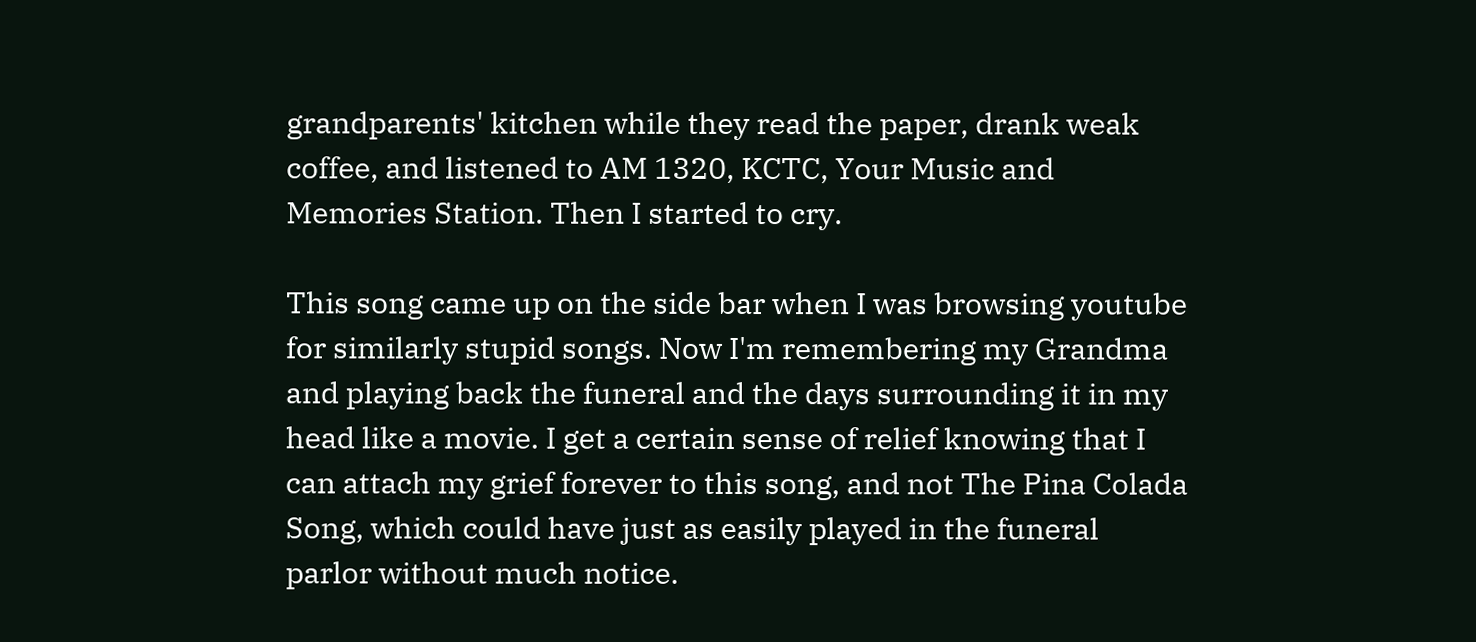grandparents' kitchen while they read the paper, drank weak coffee, and listened to AM 1320, KCTC, Your Music and Memories Station. Then I started to cry.

This song came up on the side bar when I was browsing youtube for similarly stupid songs. Now I'm remembering my Grandma and playing back the funeral and the days surrounding it in my head like a movie. I get a certain sense of relief knowing that I can attach my grief forever to this song, and not The Pina Colada Song, which could have just as easily played in the funeral parlor without much notice.